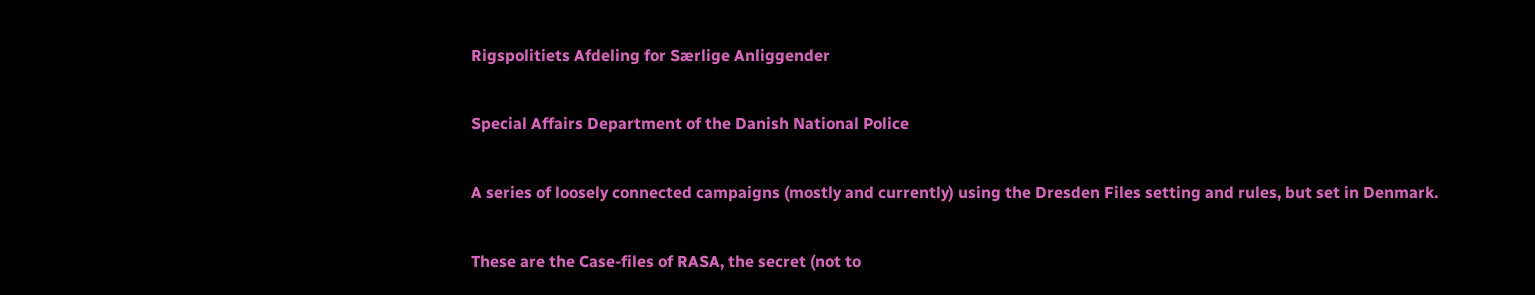Rigspolitiets Afdeling for Særlige Anliggender

Special Affairs Department of the Danish National Police

A series of loosely connected campaigns (mostly and currently) using the Dresden Files setting and rules, but set in Denmark.

These are the Case-files of RASA, the secret (not to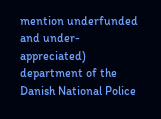mention underfunded and under-appreciated) department of the Danish National Police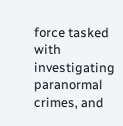force tasked with investigating paranormal crimes, and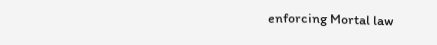enforcing Mortal law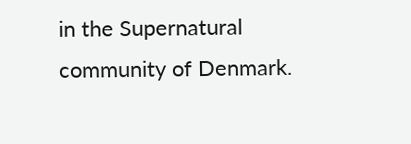in the Supernatural community of Denmark.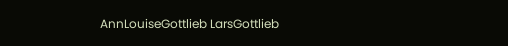AnnLouiseGottlieb LarsGottlieb